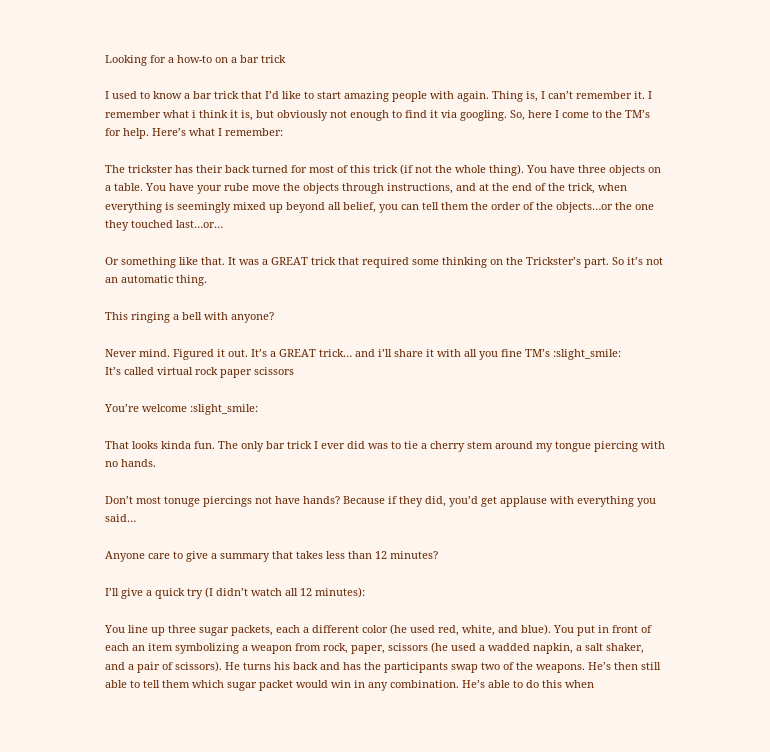Looking for a how-to on a bar trick

I used to know a bar trick that I’d like to start amazing people with again. Thing is, I can’t remember it. I remember what i think it is, but obviously not enough to find it via googling. So, here I come to the TM’s for help. Here’s what I remember:

The trickster has their back turned for most of this trick (if not the whole thing). You have three objects on a table. You have your rube move the objects through instructions, and at the end of the trick, when everything is seemingly mixed up beyond all belief, you can tell them the order of the objects…or the one they touched last…or…

Or something like that. It was a GREAT trick that required some thinking on the Trickster’s part. So it’s not an automatic thing.

This ringing a bell with anyone?

Never mind. Figured it out. It’s a GREAT trick… and i’ll share it with all you fine TM’s :slight_smile:
It’s called virtual rock paper scissors

You’re welcome :slight_smile:

That looks kinda fun. The only bar trick I ever did was to tie a cherry stem around my tongue piercing with no hands.

Don’t most tonuge piercings not have hands? Because if they did, you’d get applause with everything you said…

Anyone care to give a summary that takes less than 12 minutes?

I’ll give a quick try (I didn’t watch all 12 minutes):

You line up three sugar packets, each a different color (he used red, white, and blue). You put in front of each an item symbolizing a weapon from rock, paper, scissors (he used a wadded napkin, a salt shaker, and a pair of scissors). He turns his back and has the participants swap two of the weapons. He’s then still able to tell them which sugar packet would win in any combination. He’s able to do this when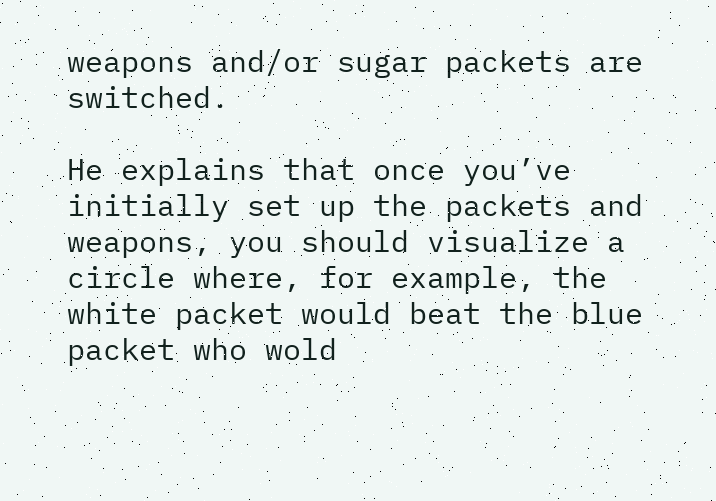weapons and/or sugar packets are switched.

He explains that once you’ve initially set up the packets and weapons, you should visualize a circle where, for example, the white packet would beat the blue packet who wold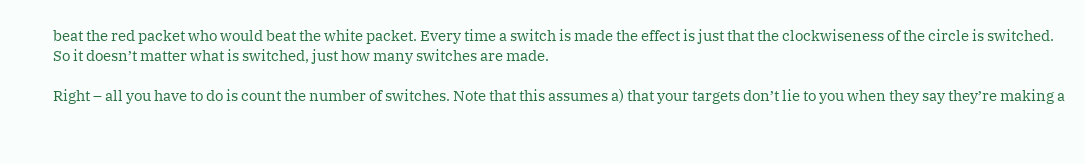beat the red packet who would beat the white packet. Every time a switch is made the effect is just that the clockwiseness of the circle is switched. So it doesn’t matter what is switched, just how many switches are made.

Right – all you have to do is count the number of switches. Note that this assumes a) that your targets don’t lie to you when they say they’re making a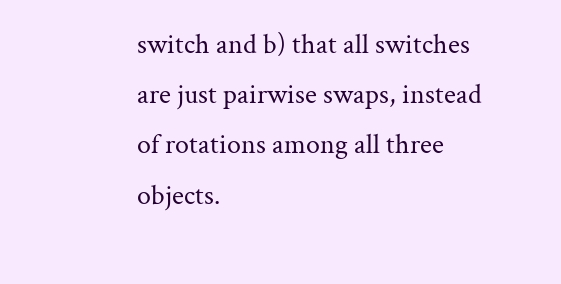switch and b) that all switches are just pairwise swaps, instead of rotations among all three objects.